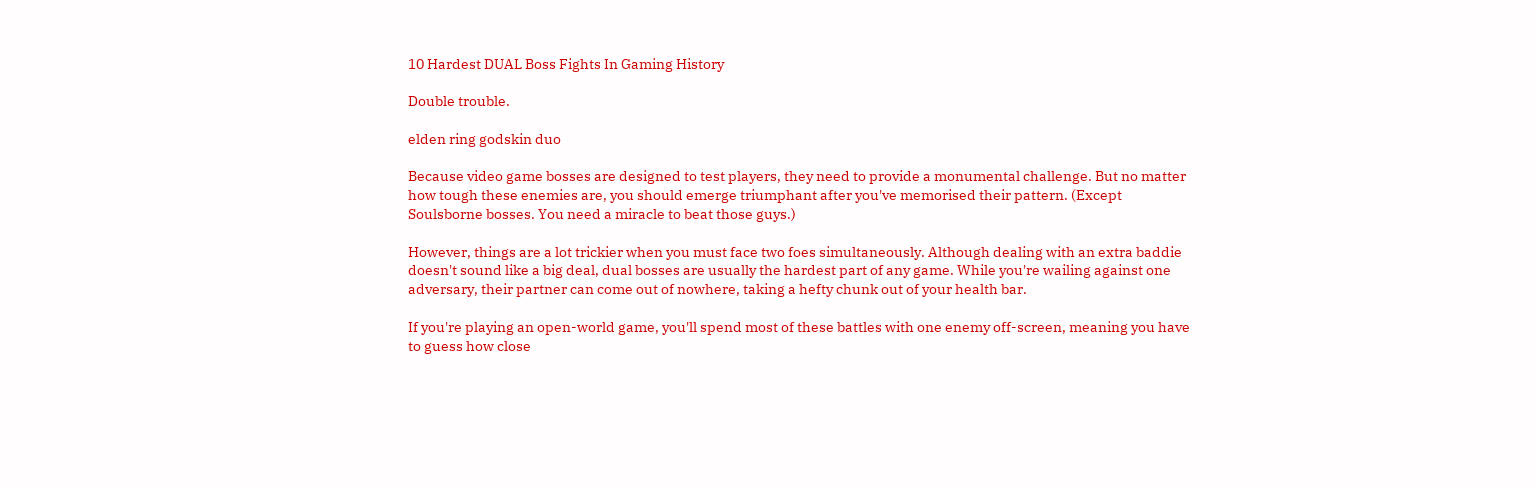10 Hardest DUAL Boss Fights In Gaming History

Double trouble.

elden ring godskin duo

Because video game bosses are designed to test players, they need to provide a monumental challenge. But no matter how tough these enemies are, you should emerge triumphant after you've memorised their pattern. (Except Soulsborne bosses. You need a miracle to beat those guys.)

However, things are a lot trickier when you must face two foes simultaneously. Although dealing with an extra baddie doesn't sound like a big deal, dual bosses are usually the hardest part of any game. While you're wailing against one adversary, their partner can come out of nowhere, taking a hefty chunk out of your health bar.

If you're playing an open-world game, you'll spend most of these battles with one enemy off-screen, meaning you have to guess how close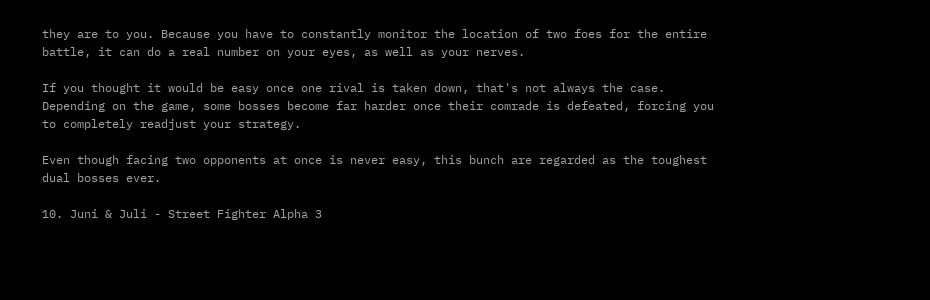they are to you. Because you have to constantly monitor the location of two foes for the entire battle, it can do a real number on your eyes, as well as your nerves.

If you thought it would be easy once one rival is taken down, that's not always the case. Depending on the game, some bosses become far harder once their comrade is defeated, forcing you to completely readjust your strategy.

Even though facing two opponents at once is never easy, this bunch are regarded as the toughest dual bosses ever.

10. Juni & Juli - Street Fighter Alpha 3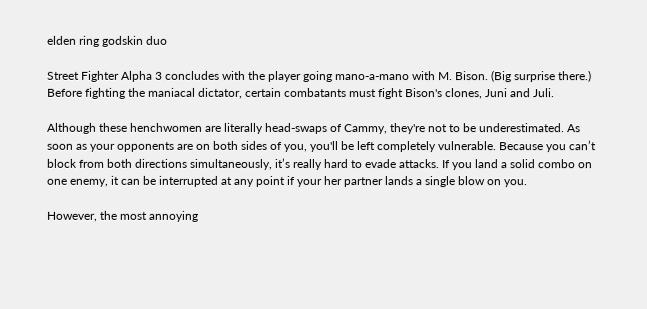elden ring godskin duo

Street Fighter Alpha 3 concludes with the player going mano-a-mano with M. Bison. (Big surprise there.) Before fighting the maniacal dictator, certain combatants must fight Bison's clones, Juni and Juli.

Although these henchwomen are literally head-swaps of Cammy, they're not to be underestimated. As soon as your opponents are on both sides of you, you'll be left completely vulnerable. Because you can’t block from both directions simultaneously, it’s really hard to evade attacks. If you land a solid combo on one enemy, it can be interrupted at any point if your her partner lands a single blow on you.

However, the most annoying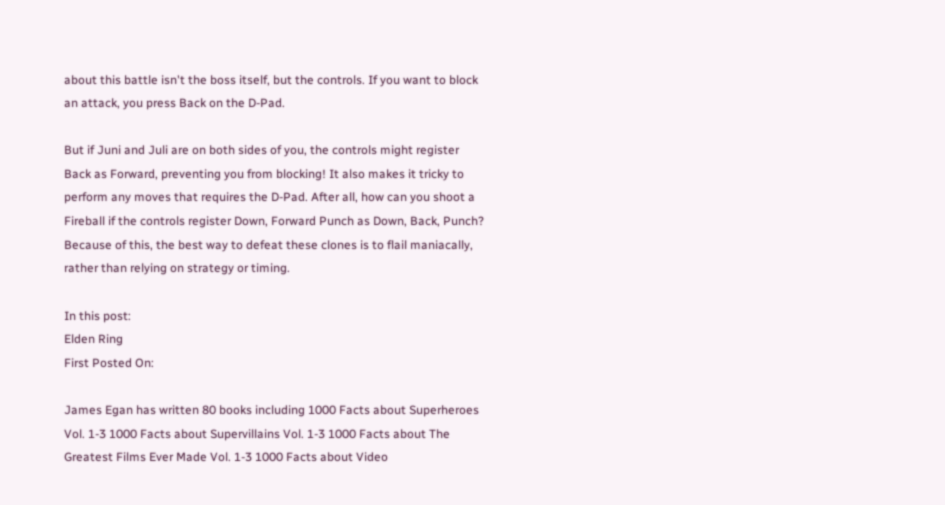about this battle isn't the boss itself, but the controls. If you want to block an attack, you press Back on the D-Pad.

But if Juni and Juli are on both sides of you, the controls might register Back as Forward, preventing you from blocking! It also makes it tricky to perform any moves that requires the D-Pad. After all, how can you shoot a Fireball if the controls register Down, Forward Punch as Down, Back, Punch? Because of this, the best way to defeat these clones is to flail maniacally, rather than relying on strategy or timing.

In this post:
Elden Ring
First Posted On:

James Egan has written 80 books including 1000 Facts about Superheroes Vol. 1-3 1000 Facts about Supervillains Vol. 1-3 1000 Facts about The Greatest Films Ever Made Vol. 1-3 1000 Facts about Video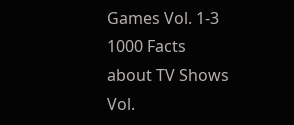Games Vol. 1-3 1000 Facts about TV Shows Vol.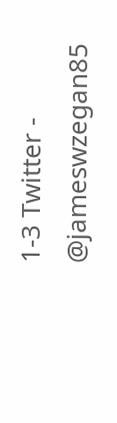1-3 Twitter - @jameswzegan85